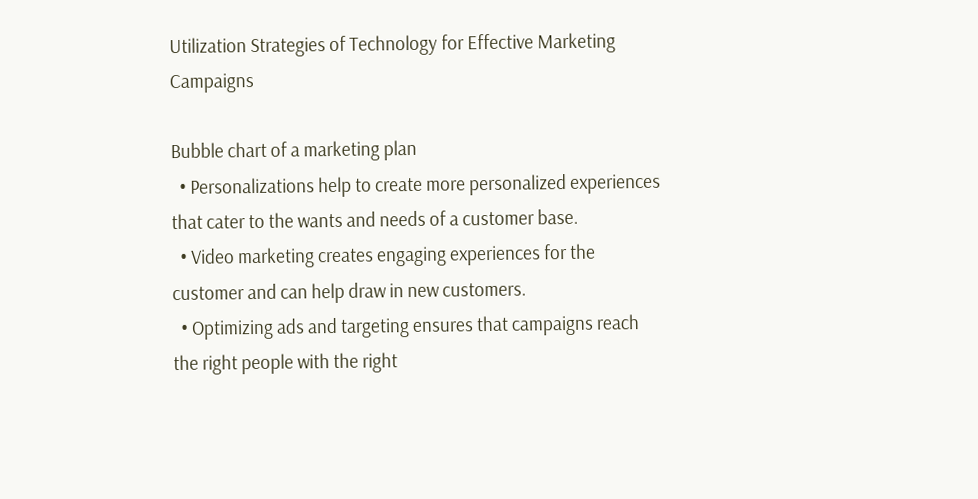Utilization Strategies of Technology for Effective Marketing Campaigns

Bubble chart of a marketing plan
  • Personalizations help to create more personalized experiences that cater to the wants and needs of a customer base.
  • Video marketing creates engaging experiences for the customer and can help draw in new customers.
  • Optimizing ads and targeting ensures that campaigns reach the right people with the right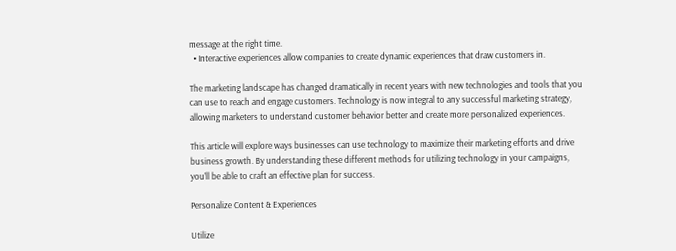message at the right time.
  • Interactive experiences allow companies to create dynamic experiences that draw customers in.

The marketing landscape has changed dramatically in recent years with new technologies and tools that you can use to reach and engage customers. Technology is now integral to any successful marketing strategy, allowing marketers to understand customer behavior better and create more personalized experiences.

This article will explore ways businesses can use technology to maximize their marketing efforts and drive business growth. By understanding these different methods for utilizing technology in your campaigns, you’ll be able to craft an effective plan for success.

Personalize Content & Experiences

Utilize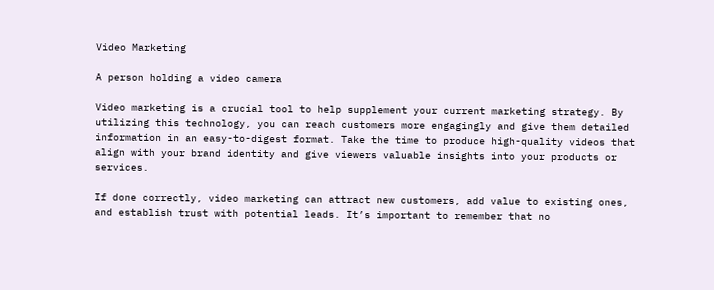Video Marketing

A person holding a video camera

Video marketing is a crucial tool to help supplement your current marketing strategy. By utilizing this technology, you can reach customers more engagingly and give them detailed information in an easy-to-digest format. Take the time to produce high-quality videos that align with your brand identity and give viewers valuable insights into your products or services.

If done correctly, video marketing can attract new customers, add value to existing ones, and establish trust with potential leads. It’s important to remember that no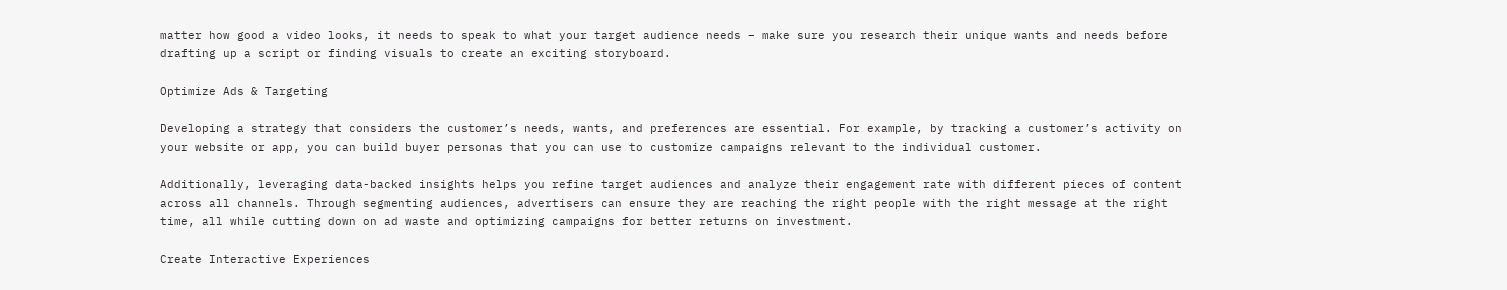matter how good a video looks, it needs to speak to what your target audience needs – make sure you research their unique wants and needs before drafting up a script or finding visuals to create an exciting storyboard.

Optimize Ads & Targeting

Developing a strategy that considers the customer’s needs, wants, and preferences are essential. For example, by tracking a customer’s activity on your website or app, you can build buyer personas that you can use to customize campaigns relevant to the individual customer.

Additionally, leveraging data-backed insights helps you refine target audiences and analyze their engagement rate with different pieces of content across all channels. Through segmenting audiences, advertisers can ensure they are reaching the right people with the right message at the right time, all while cutting down on ad waste and optimizing campaigns for better returns on investment.

Create Interactive Experiences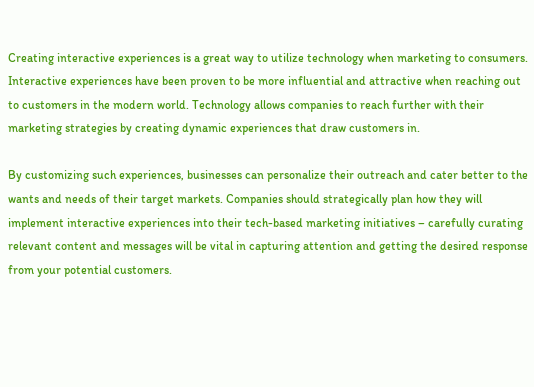Creating interactive experiences is a great way to utilize technology when marketing to consumers. Interactive experiences have been proven to be more influential and attractive when reaching out to customers in the modern world. Technology allows companies to reach further with their marketing strategies by creating dynamic experiences that draw customers in.

By customizing such experiences, businesses can personalize their outreach and cater better to the wants and needs of their target markets. Companies should strategically plan how they will implement interactive experiences into their tech-based marketing initiatives – carefully curating relevant content and messages will be vital in capturing attention and getting the desired response from your potential customers.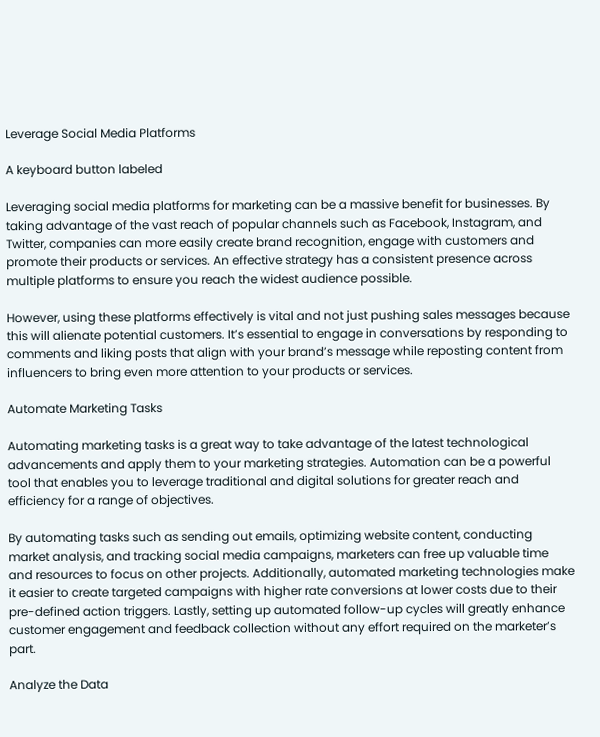Leverage Social Media Platforms

A keyboard button labeled

Leveraging social media platforms for marketing can be a massive benefit for businesses. By taking advantage of the vast reach of popular channels such as Facebook, Instagram, and Twitter, companies can more easily create brand recognition, engage with customers and promote their products or services. An effective strategy has a consistent presence across multiple platforms to ensure you reach the widest audience possible.

However, using these platforms effectively is vital and not just pushing sales messages because this will alienate potential customers. It’s essential to engage in conversations by responding to comments and liking posts that align with your brand’s message while reposting content from influencers to bring even more attention to your products or services.

Automate Marketing Tasks

Automating marketing tasks is a great way to take advantage of the latest technological advancements and apply them to your marketing strategies. Automation can be a powerful tool that enables you to leverage traditional and digital solutions for greater reach and efficiency for a range of objectives.

By automating tasks such as sending out emails, optimizing website content, conducting market analysis, and tracking social media campaigns, marketers can free up valuable time and resources to focus on other projects. Additionally, automated marketing technologies make it easier to create targeted campaigns with higher rate conversions at lower costs due to their pre-defined action triggers. Lastly, setting up automated follow-up cycles will greatly enhance customer engagement and feedback collection without any effort required on the marketer’s part.

Analyze the Data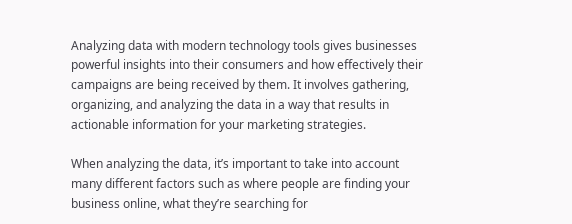Analyzing data with modern technology tools gives businesses powerful insights into their consumers and how effectively their campaigns are being received by them. It involves gathering, organizing, and analyzing the data in a way that results in actionable information for your marketing strategies.

When analyzing the data, it’s important to take into account many different factors such as where people are finding your business online, what they’re searching for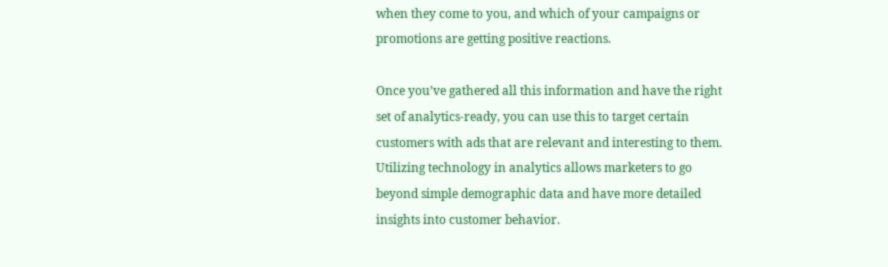when they come to you, and which of your campaigns or promotions are getting positive reactions.

Once you’ve gathered all this information and have the right set of analytics-ready, you can use this to target certain customers with ads that are relevant and interesting to them. Utilizing technology in analytics allows marketers to go beyond simple demographic data and have more detailed insights into customer behavior.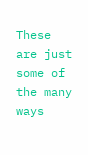These are just some of the many ways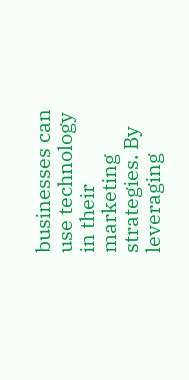businesses can use technology in their marketing strategies. By leveraging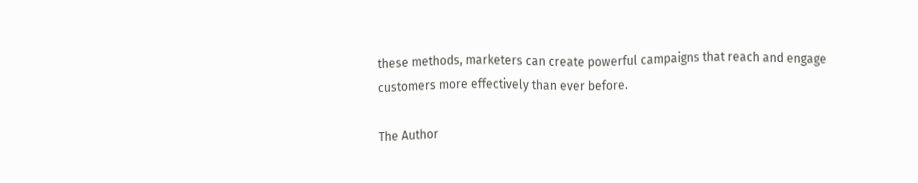these methods, marketers can create powerful campaigns that reach and engage customers more effectively than ever before.

The Author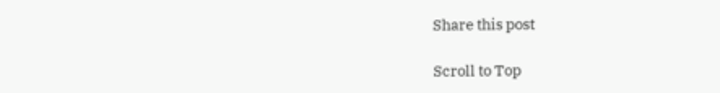Share this post

Scroll to Top